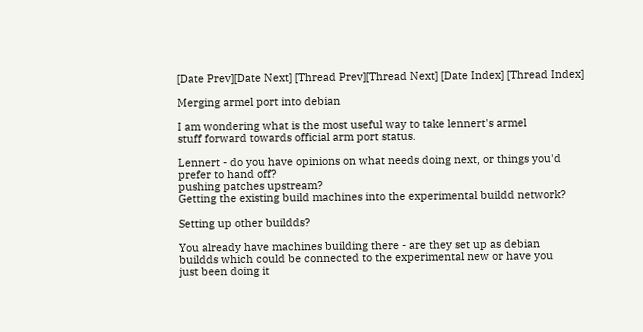[Date Prev][Date Next] [Thread Prev][Thread Next] [Date Index] [Thread Index]

Merging armel port into debian

I am wondering what is the most useful way to take lennert's armel
stuff forward towards official arm port status.

Lennert - do you have opinions on what needs doing next, or things you'd
prefer to hand off?
pushing patches upstream?
Getting the existing build machines into the experimental buildd network?

Setting up other buildds?

You already have machines building there - are they set up as debian
buildds which could be connected to the experimental new or have you
just been doing it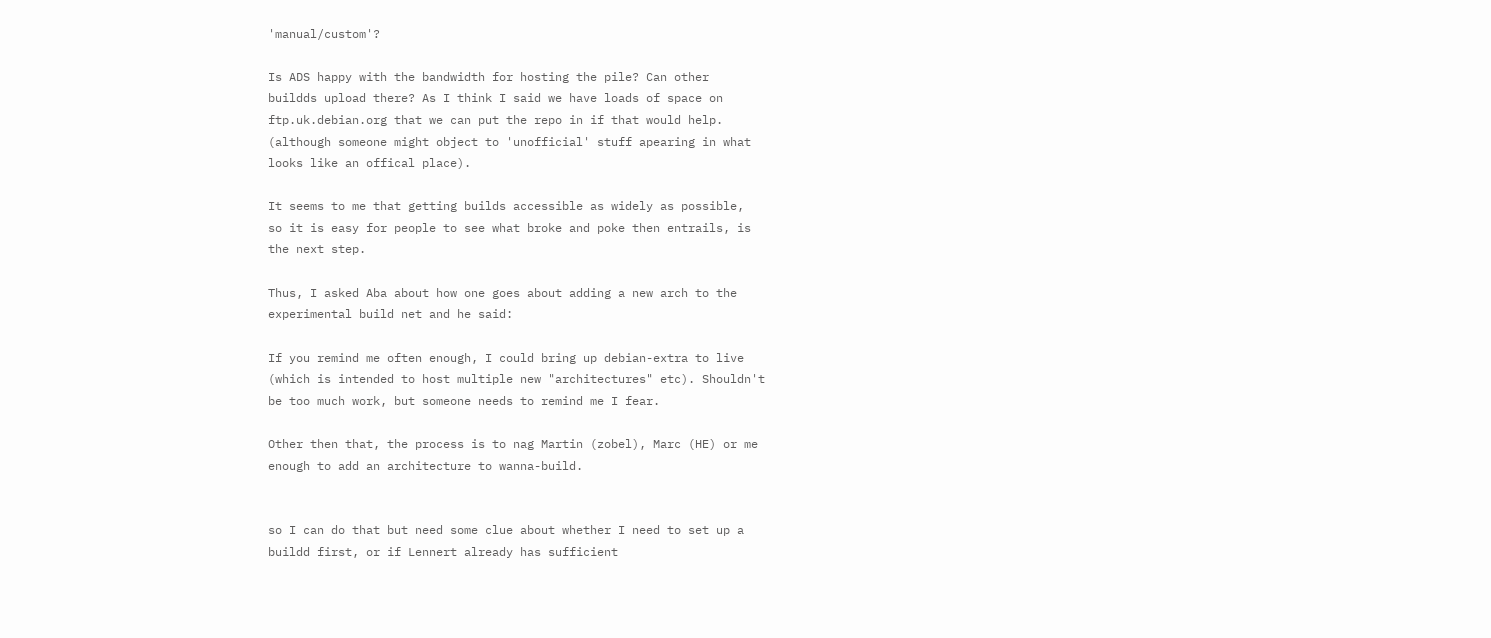'manual/custom'?

Is ADS happy with the bandwidth for hosting the pile? Can other
buildds upload there? As I think I said we have loads of space on
ftp.uk.debian.org that we can put the repo in if that would help.
(although someone might object to 'unofficial' stuff apearing in what
looks like an offical place).

It seems to me that getting builds accessible as widely as possible,
so it is easy for people to see what broke and poke then entrails, is
the next step.

Thus, I asked Aba about how one goes about adding a new arch to the
experimental build net and he said:

If you remind me often enough, I could bring up debian-extra to live
(which is intended to host multiple new "architectures" etc). Shouldn't
be too much work, but someone needs to remind me I fear.

Other then that, the process is to nag Martin (zobel), Marc (HE) or me
enough to add an architecture to wanna-build.


so I can do that but need some clue about whether I need to set up a
buildd first, or if Lennert already has sufficient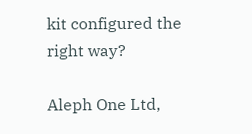kit configured the
right way?

Aleph One Ltd,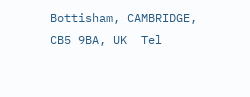Bottisham, CAMBRIDGE, CB5 9BA, UK  Tel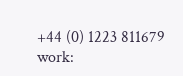+44 (0) 1223 811679
work: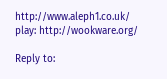http://www.aleph1.co.uk/                 play: http://wookware.org/

Reply to: